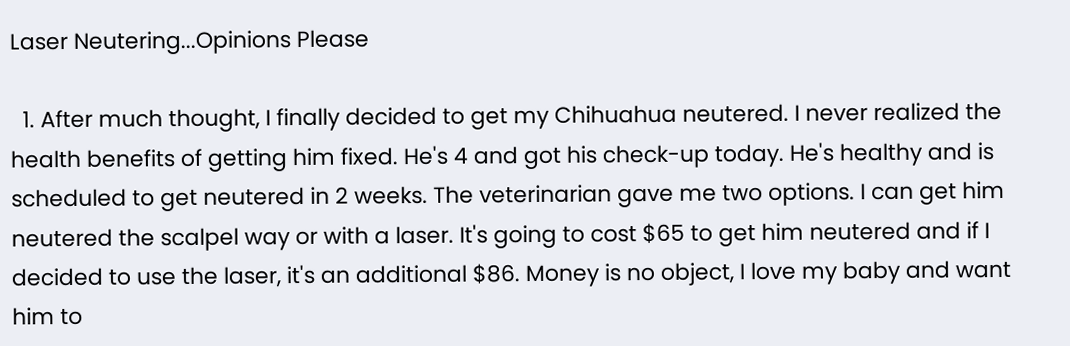Laser Neutering...Opinions Please

  1. After much thought, I finally decided to get my Chihuahua neutered. I never realized the health benefits of getting him fixed. He's 4 and got his check-up today. He's healthy and is scheduled to get neutered in 2 weeks. The veterinarian gave me two options. I can get him neutered the scalpel way or with a laser. It's going to cost $65 to get him neutered and if I decided to use the laser, it's an additional $86. Money is no object, I love my baby and want him to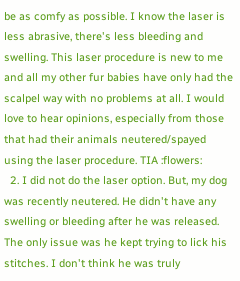be as comfy as possible. I know the laser is less abrasive, there's less bleeding and swelling. This laser procedure is new to me and all my other fur babies have only had the scalpel way with no problems at all. I would love to hear opinions, especially from those that had their animals neutered/spayed using the laser procedure. TIA :flowers:
  2. I did not do the laser option. But, my dog was recently neutered. He didn't have any swelling or bleeding after he was released. The only issue was he kept trying to lick his stitches. I don't think he was truly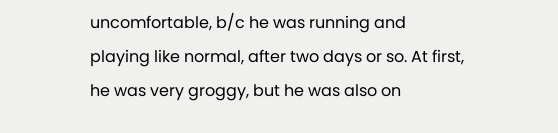uncomfortable, b/c he was running and playing like normal, after two days or so. At first, he was very groggy, but he was also on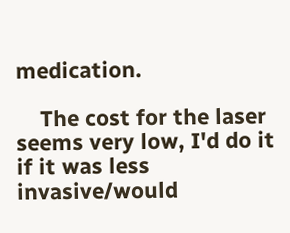medication.

    The cost for the laser seems very low, I'd do it if it was less invasive/would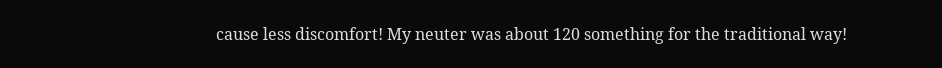cause less discomfort! My neuter was about 120 something for the traditional way!